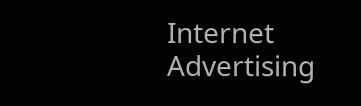Internet Advertising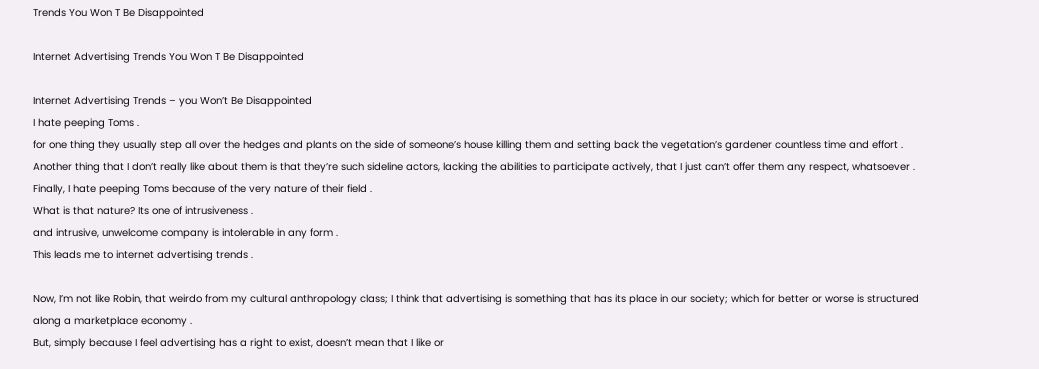Trends You Won T Be Disappointed

Internet Advertising Trends You Won T Be Disappointed

Internet Advertising Trends – you Won’t Be Disappointed
I hate peeping Toms .
for one thing they usually step all over the hedges and plants on the side of someone’s house killing them and setting back the vegetation’s gardener countless time and effort .
Another thing that I don’t really like about them is that they’re such sideline actors, lacking the abilities to participate actively, that I just can’t offer them any respect, whatsoever .
Finally, I hate peeping Toms because of the very nature of their field .
What is that nature? Its one of intrusiveness .
and intrusive, unwelcome company is intolerable in any form .
This leads me to internet advertising trends .

Now, I’m not like Robin, that weirdo from my cultural anthropology class; I think that advertising is something that has its place in our society; which for better or worse is structured along a marketplace economy .
But, simply because I feel advertising has a right to exist, doesn’t mean that I like or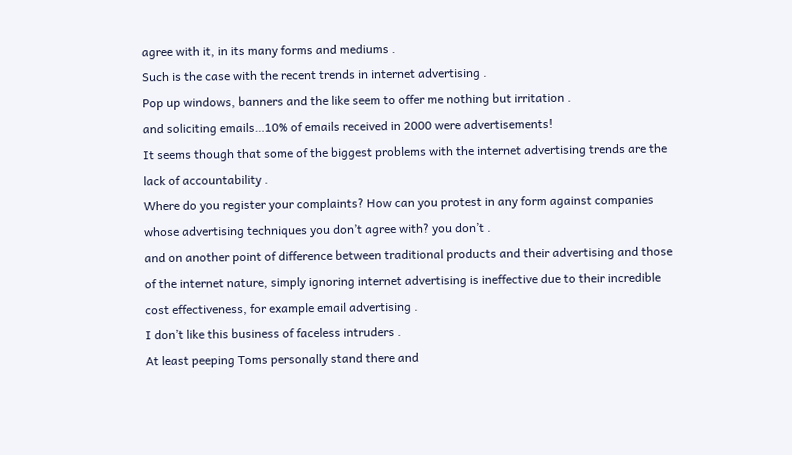agree with it, in its many forms and mediums .
Such is the case with the recent trends in internet advertising .
Pop up windows, banners and the like seem to offer me nothing but irritation .
and soliciting emails…10% of emails received in 2000 were advertisements!
It seems though that some of the biggest problems with the internet advertising trends are the lack of accountability .
Where do you register your complaints? How can you protest in any form against companies whose advertising techniques you don’t agree with? you don’t .
and on another point of difference between traditional products and their advertising and those of the internet nature, simply ignoring internet advertising is ineffective due to their incredible cost effectiveness, for example email advertising .
I don’t like this business of faceless intruders .
At least peeping Toms personally stand there and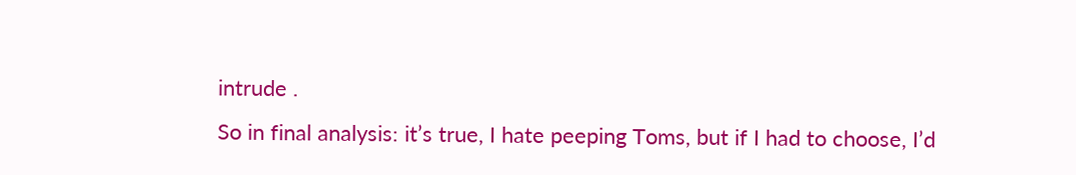intrude .
So in final analysis: it’s true, I hate peeping Toms, but if I had to choose, I’d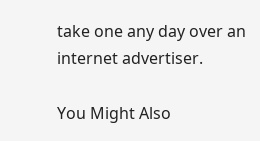take one any day over an internet advertiser.

You Might Also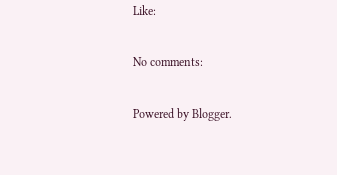Like:

No comments:

Powered by Blogger.